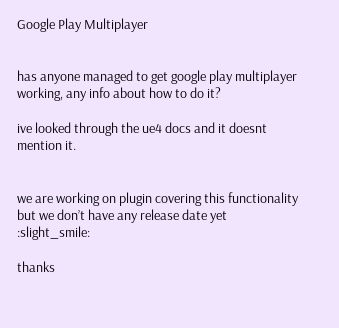Google Play Multiplayer


has anyone managed to get google play multiplayer working, any info about how to do it?

ive looked through the ue4 docs and it doesnt mention it.


we are working on plugin covering this functionality but we don’t have any release date yet :slight_smile:

thanks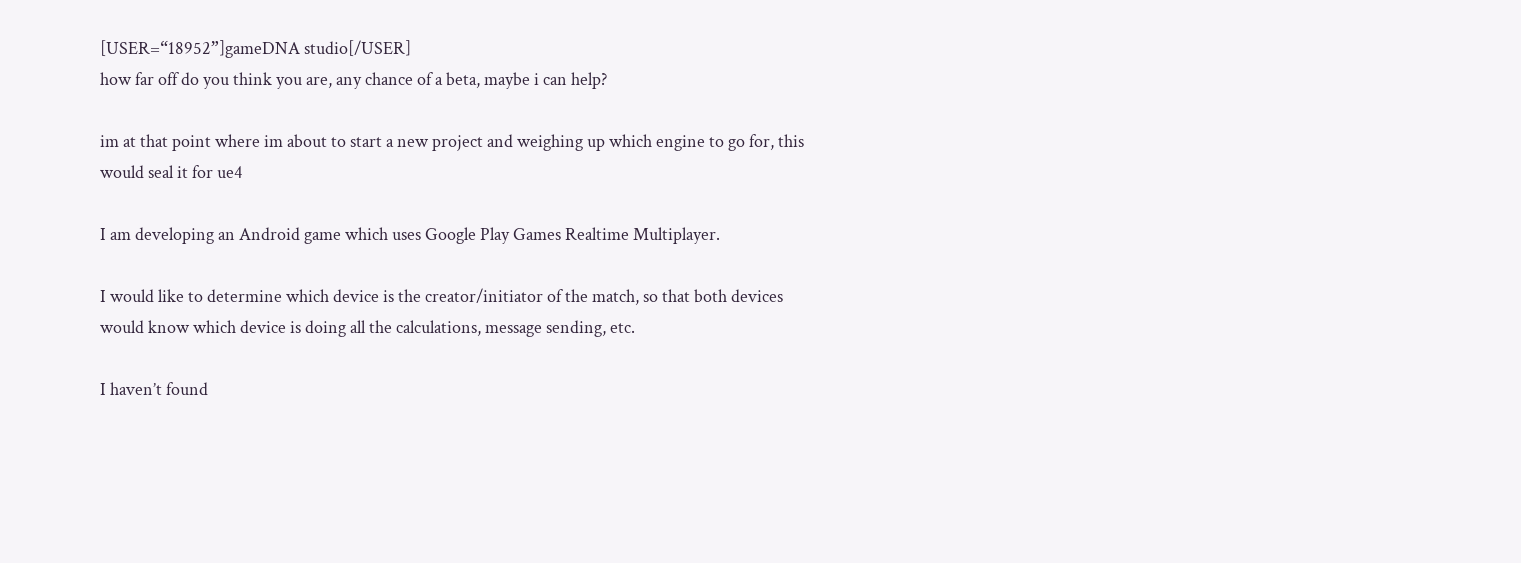[USER=“18952”]gameDNA studio[/USER]
how far off do you think you are, any chance of a beta, maybe i can help?

im at that point where im about to start a new project and weighing up which engine to go for, this would seal it for ue4

I am developing an Android game which uses Google Play Games Realtime Multiplayer.

I would like to determine which device is the creator/initiator of the match, so that both devices would know which device is doing all the calculations, message sending, etc.

I haven’t found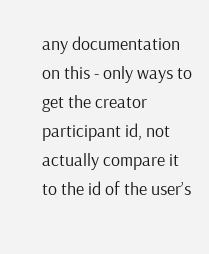any documentation on this - only ways to get the creator participant id, not actually compare it to the id of the user’s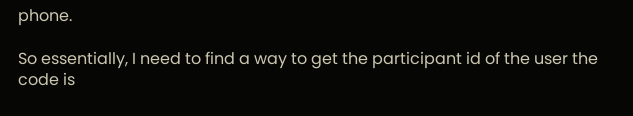phone.

So essentially, I need to find a way to get the participant id of the user the code is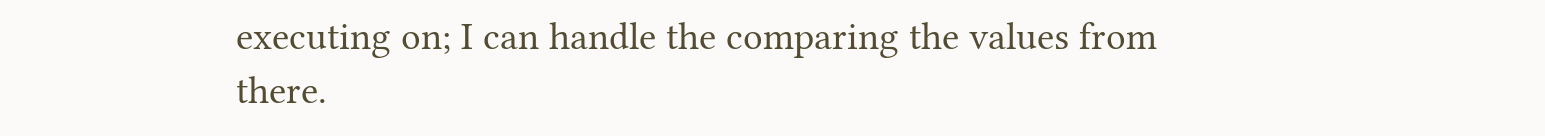executing on; I can handle the comparing the values from there.